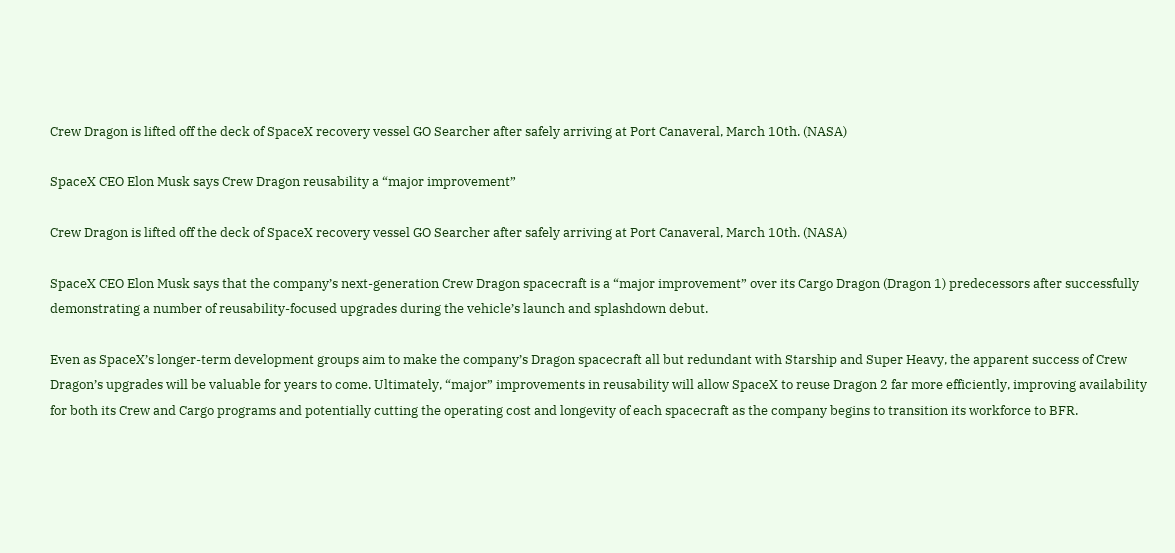Crew Dragon is lifted off the deck of SpaceX recovery vessel GO Searcher after safely arriving at Port Canaveral, March 10th. (NASA)

SpaceX CEO Elon Musk says Crew Dragon reusability a “major improvement”

Crew Dragon is lifted off the deck of SpaceX recovery vessel GO Searcher after safely arriving at Port Canaveral, March 10th. (NASA)

SpaceX CEO Elon Musk says that the company’s next-generation Crew Dragon spacecraft is a “major improvement” over its Cargo Dragon (Dragon 1) predecessors after successfully demonstrating a number of reusability-focused upgrades during the vehicle’s launch and splashdown debut.

Even as SpaceX’s longer-term development groups aim to make the company’s Dragon spacecraft all but redundant with Starship and Super Heavy, the apparent success of Crew Dragon’s upgrades will be valuable for years to come. Ultimately, “major” improvements in reusability will allow SpaceX to reuse Dragon 2 far more efficiently, improving availability for both its Crew and Cargo programs and potentially cutting the operating cost and longevity of each spacecraft as the company begins to transition its workforce to BFR.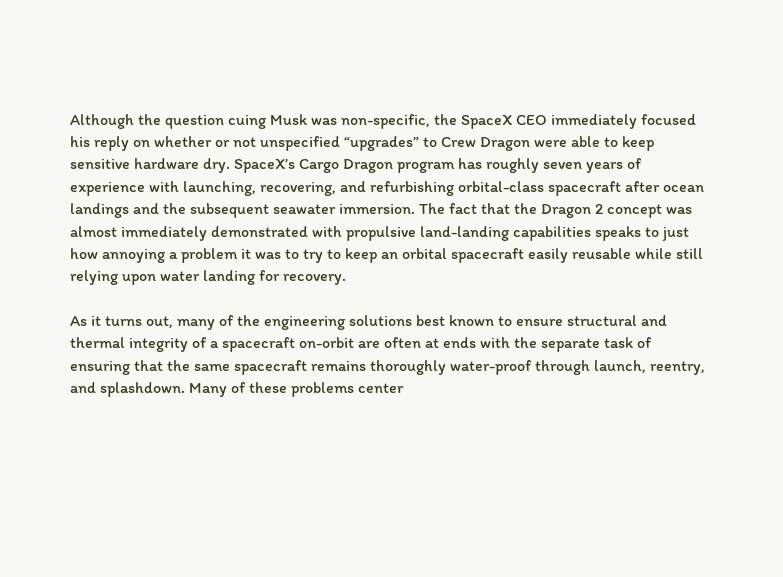Although the question cuing Musk was non-specific, the SpaceX CEO immediately focused his reply on whether or not unspecified “upgrades” to Crew Dragon were able to keep sensitive hardware dry. SpaceX’s Cargo Dragon program has roughly seven years of experience with launching, recovering, and refurbishing orbital-class spacecraft after ocean landings and the subsequent seawater immersion. The fact that the Dragon 2 concept was almost immediately demonstrated with propulsive land-landing capabilities speaks to just how annoying a problem it was to try to keep an orbital spacecraft easily reusable while still relying upon water landing for recovery.

As it turns out, many of the engineering solutions best known to ensure structural and thermal integrity of a spacecraft on-orbit are often at ends with the separate task of ensuring that the same spacecraft remains thoroughly water-proof through launch, reentry, and splashdown. Many of these problems center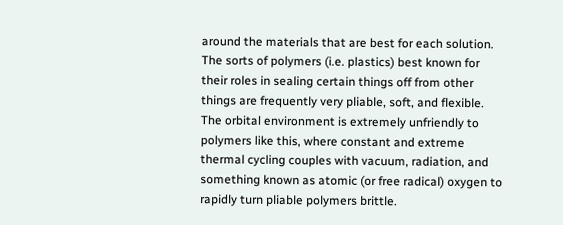around the materials that are best for each solution. The sorts of polymers (i.e. plastics) best known for their roles in sealing certain things off from other things are frequently very pliable, soft, and flexible. The orbital environment is extremely unfriendly to polymers like this, where constant and extreme thermal cycling couples with vacuum, radiation, and something known as atomic (or free radical) oxygen to rapidly turn pliable polymers brittle.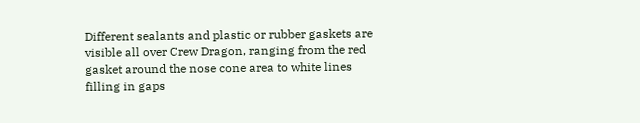Different sealants and plastic or rubber gaskets are visible all over Crew Dragon, ranging from the red gasket around the nose cone area to white lines filling in gaps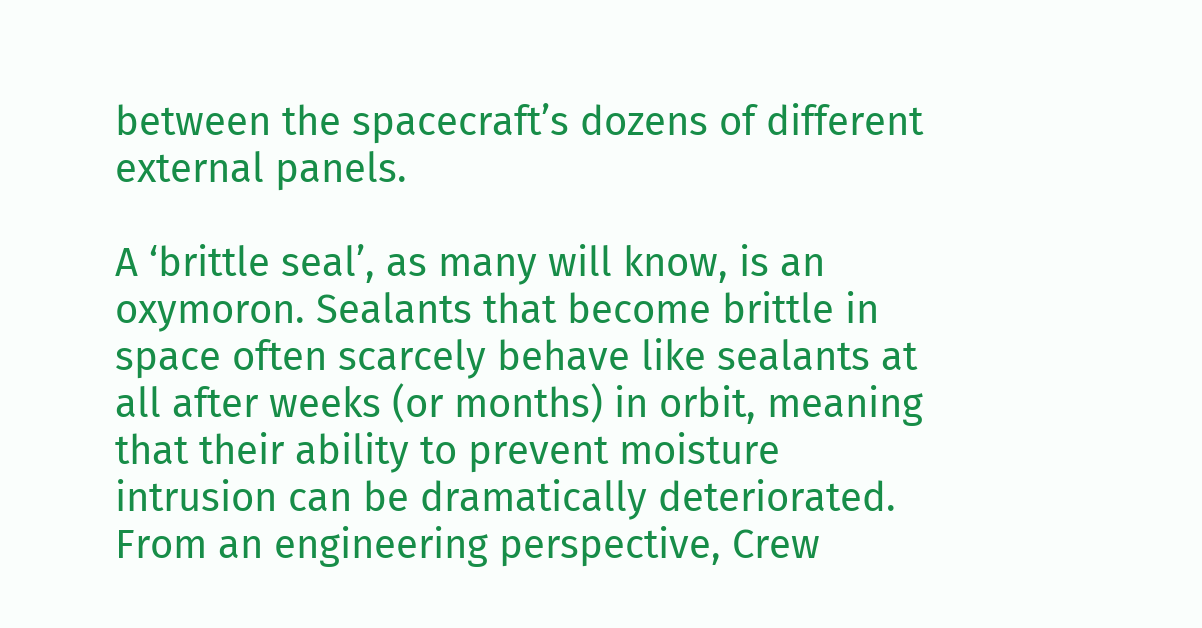between the spacecraft’s dozens of different external panels.

A ‘brittle seal’, as many will know, is an oxymoron. Sealants that become brittle in space often scarcely behave like sealants at all after weeks (or months) in orbit, meaning that their ability to prevent moisture intrusion can be dramatically deteriorated. From an engineering perspective, Crew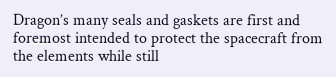Dragon’s many seals and gaskets are first and foremost intended to protect the spacecraft from the elements while still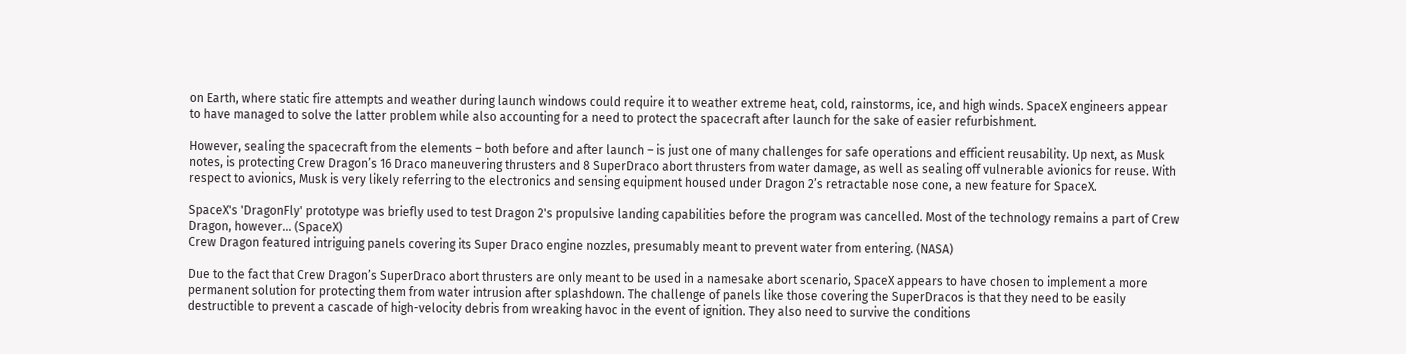on Earth, where static fire attempts and weather during launch windows could require it to weather extreme heat, cold, rainstorms, ice, and high winds. SpaceX engineers appear to have managed to solve the latter problem while also accounting for a need to protect the spacecraft after launch for the sake of easier refurbishment.

However, sealing the spacecraft from the elements – both before and after launch – is just one of many challenges for safe operations and efficient reusability. Up next, as Musk notes, is protecting Crew Dragon’s 16 Draco maneuvering thrusters and 8 SuperDraco abort thrusters from water damage, as well as sealing off vulnerable avionics for reuse. With respect to avionics, Musk is very likely referring to the electronics and sensing equipment housed under Dragon 2’s retractable nose cone, a new feature for SpaceX.

SpaceX's 'DragonFly' prototype was briefly used to test Dragon 2's propulsive landing capabilities before the program was cancelled. Most of the technology remains a part of Crew Dragon, however... (SpaceX)
Crew Dragon featured intriguing panels covering its Super Draco engine nozzles, presumably meant to prevent water from entering. (NASA)

Due to the fact that Crew Dragon’s SuperDraco abort thrusters are only meant to be used in a namesake abort scenario, SpaceX appears to have chosen to implement a more permanent solution for protecting them from water intrusion after splashdown. The challenge of panels like those covering the SuperDracos is that they need to be easily destructible to prevent a cascade of high-velocity debris from wreaking havoc in the event of ignition. They also need to survive the conditions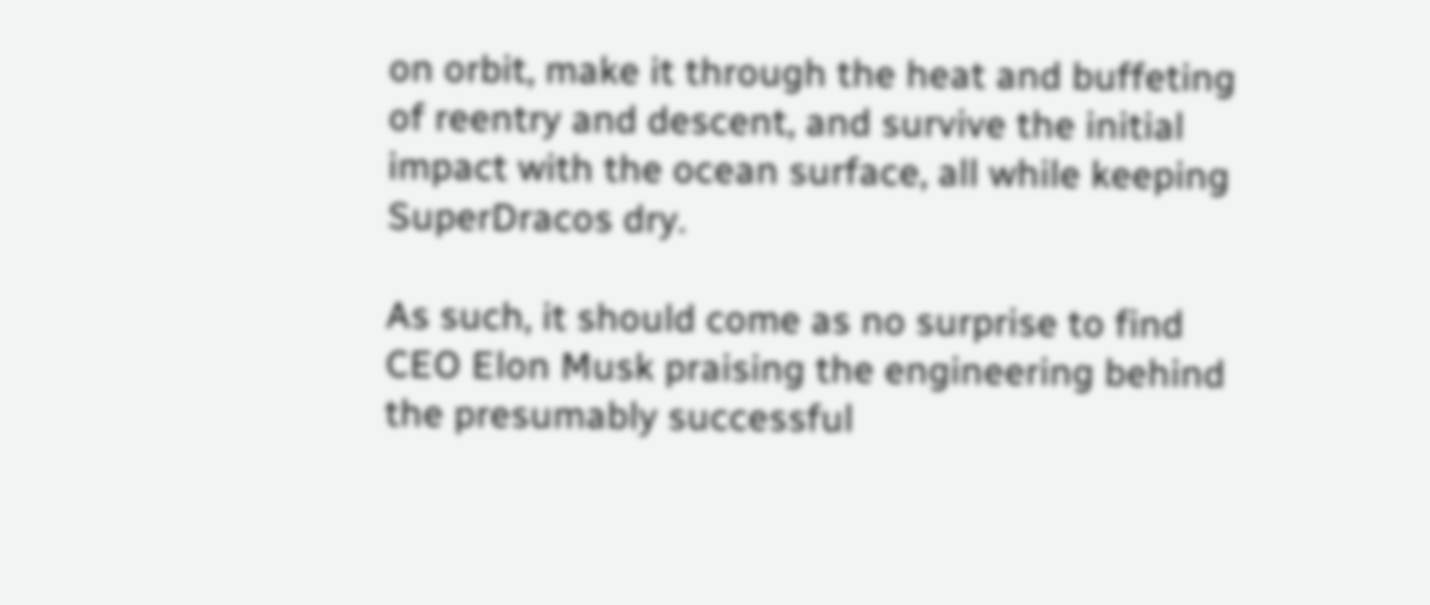on orbit, make it through the heat and buffeting of reentry and descent, and survive the initial impact with the ocean surface, all while keeping SuperDracos dry.

As such, it should come as no surprise to find CEO Elon Musk praising the engineering behind the presumably successful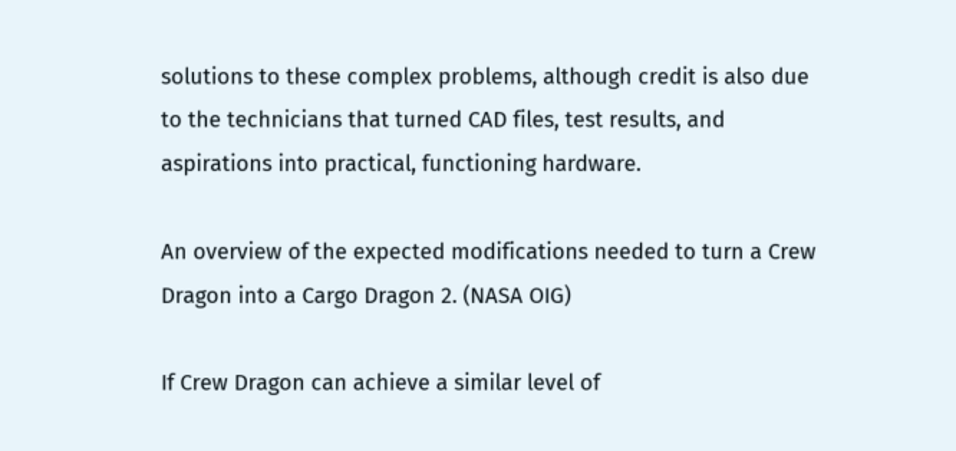solutions to these complex problems, although credit is also due to the technicians that turned CAD files, test results, and aspirations into practical, functioning hardware.

An overview of the expected modifications needed to turn a Crew Dragon into a Cargo Dragon 2. (NASA OIG)

If Crew Dragon can achieve a similar level of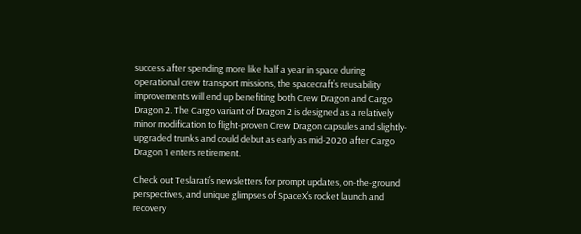success after spending more like half a year in space during operational crew transport missions, the spacecraft’s reusability improvements will end up benefiting both Crew Dragon and Cargo Dragon 2. The Cargo variant of Dragon 2 is designed as a relatively minor modification to flight-proven Crew Dragon capsules and slightly-upgraded trunks and could debut as early as mid-2020 after Cargo Dragon 1 enters retirement.

Check out Teslarati’s newsletters for prompt updates, on-the-ground perspectives, and unique glimpses of SpaceX’s rocket launch and recovery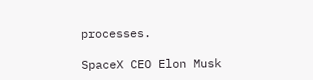processes.

SpaceX CEO Elon Musk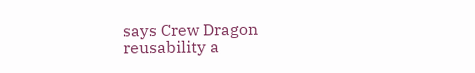says Crew Dragon reusability a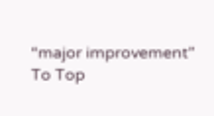“major improvement”
To Top